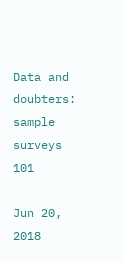Data and doubters: sample surveys 101

Jun 20, 2018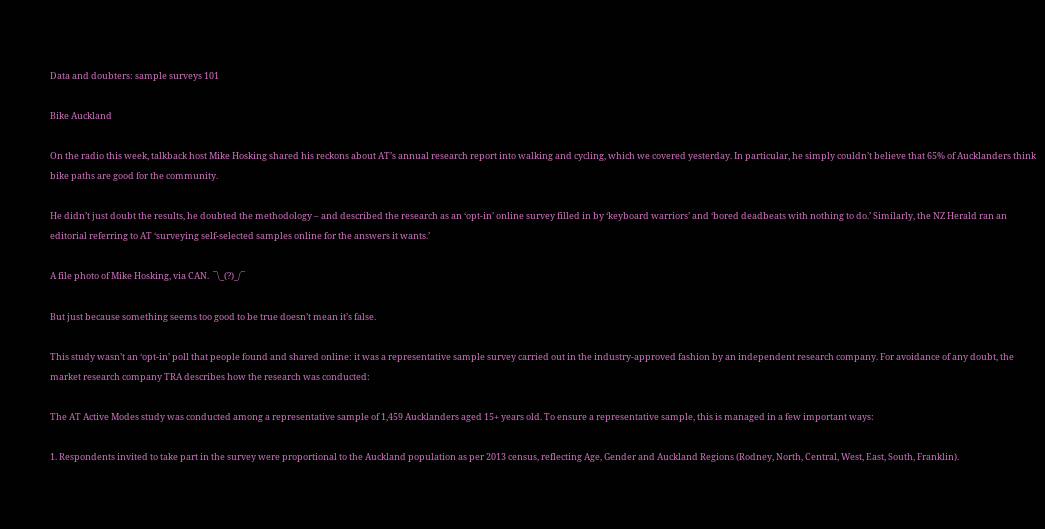Data and doubters: sample surveys 101

Bike Auckland

On the radio this week, talkback host Mike Hosking shared his reckons about AT’s annual research report into walking and cycling, which we covered yesterday. In particular, he simply couldn’t believe that 65% of Aucklanders think bike paths are good for the community.

He didn’t just doubt the results, he doubted the methodology – and described the research as an ‘opt-in’ online survey filled in by ‘keyboard warriors’ and ‘bored deadbeats with nothing to do.’ Similarly, the NZ Herald ran an editorial referring to AT ‘surveying self-selected samples online for the answers it wants.’

A file photo of Mike Hosking, via CAN.  ¯\_(?)_/¯

But just because something seems too good to be true doesn’t mean it’s false.

This study wasn’t an ‘opt-in’ poll that people found and shared online: it was a representative sample survey carried out in the industry-approved fashion by an independent research company. For avoidance of any doubt, the market research company TRA describes how the research was conducted:

The AT Active Modes study was conducted among a representative sample of 1,459 Aucklanders aged 15+ years old. To ensure a representative sample, this is managed in a few important ways:

1. Respondents invited to take part in the survey were proportional to the Auckland population as per 2013 census, reflecting Age, Gender and Auckland Regions (Rodney, North, Central, West, East, South, Franklin).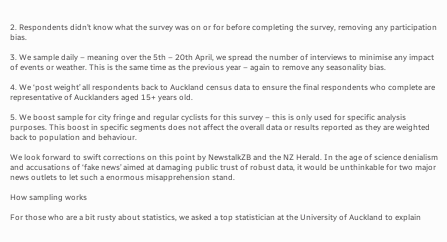2. Respondents didn’t know what the survey was on or for before completing the survey, removing any participation bias.

3. We sample daily – meaning over the 5th – 20th April, we spread the number of interviews to minimise any impact of events or weather. This is the same time as the previous year – again to remove any seasonality bias.

4. We ‘post weight’ all respondents back to Auckland census data to ensure the final respondents who complete are representative of Aucklanders aged 15+ years old.

5. We boost sample for city fringe and regular cyclists for this survey – this is only used for specific analysis purposes. This boost in specific segments does not affect the overall data or results reported as they are weighted back to population and behaviour.

We look forward to swift corrections on this point by NewstalkZB and the NZ Herald. In the age of science denialism and accusations of ‘fake news’ aimed at damaging public trust of robust data, it would be unthinkable for two major news outlets to let such a enormous misapprehension stand.

How sampling works

For those who are a bit rusty about statistics, we asked a top statistician at the University of Auckland to explain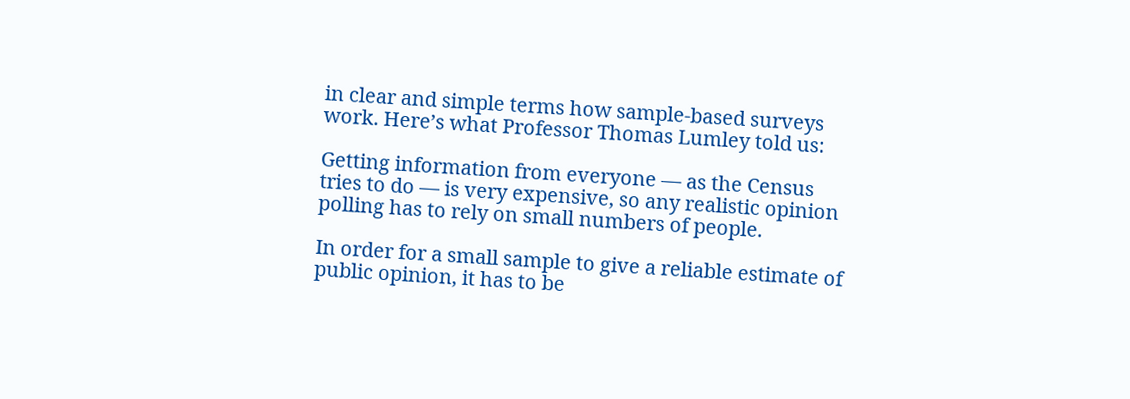in clear and simple terms how sample-based surveys work. Here’s what Professor Thomas Lumley told us:

Getting information from everyone — as the Census tries to do — is very expensive, so any realistic opinion polling has to rely on small numbers of people.

In order for a small sample to give a reliable estimate of public opinion, it has to be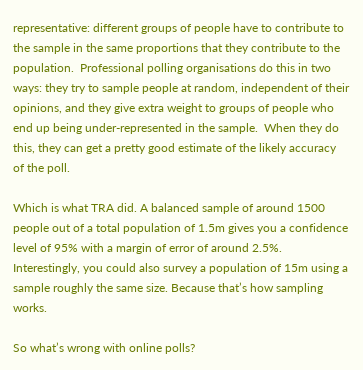representative: different groups of people have to contribute to the sample in the same proportions that they contribute to the population.  Professional polling organisations do this in two ways: they try to sample people at random, independent of their opinions, and they give extra weight to groups of people who end up being under-represented in the sample.  When they do this, they can get a pretty good estimate of the likely accuracy of the poll.

Which is what TRA did. A balanced sample of around 1500 people out of a total population of 1.5m gives you a confidence level of 95% with a margin of error of around 2.5%. Interestingly, you could also survey a population of 15m using a sample roughly the same size. Because that’s how sampling works.

So what’s wrong with online polls?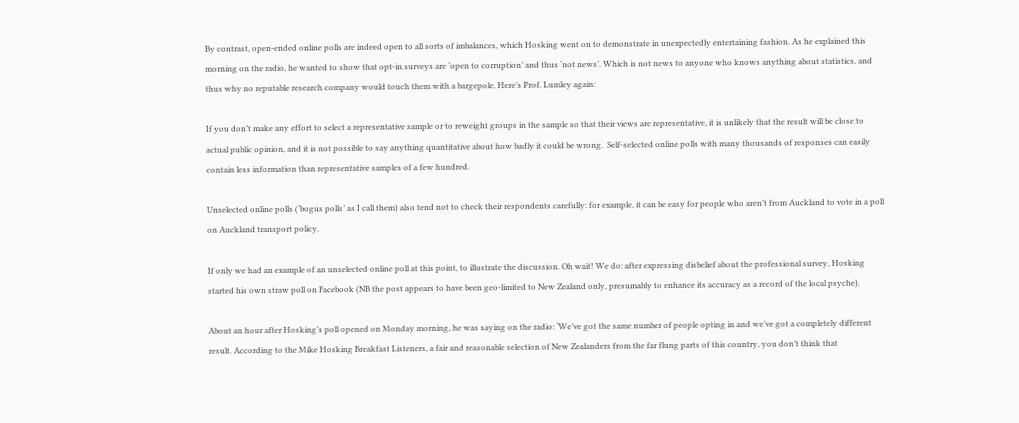By contrast, open-ended online polls are indeed open to all sorts of imbalances, which Hosking went on to demonstrate in unexpectedly entertaining fashion. As he explained this morning on the radio, he wanted to show that opt-in surveys are ‘open to corruption’ and thus ‘not news’. Which is not news to anyone who knows anything about statistics, and thus why no reputable research company would touch them with a bargepole. Here’s Prof. Lumley again:

If you don’t make any effort to select a representative sample or to reweight groups in the sample so that their views are representative, it is unlikely that the result will be close to actual public opinion, and it is not possible to say anything quantitative about how badly it could be wrong.  Self-selected online polls with many thousands of responses can easily contain less information than representative samples of a few hundred.

Unselected online polls (‘bogus polls’ as I call them) also tend not to check their respondents carefully: for example, it can be easy for people who aren’t from Auckland to vote in a poll on Auckland transport policy.

If only we had an example of an unselected online poll at this point, to illustrate the discussion. Oh wait! We do: after expressing disbelief about the professional survey, Hosking started his own straw poll on Facebook (NB the post appears to have been geo-limited to New Zealand only, presumably to enhance its accuracy as a record of the local psyche).

About an hour after Hosking’s poll opened on Monday morning, he was saying on the radio: ‘We’ve got the same number of people opting in and we’ve got a completely different result. According to the Mike Hosking Breakfast Listeners, a fair and reasonable selection of New Zealanders from the far flung parts of this country, you don’t think that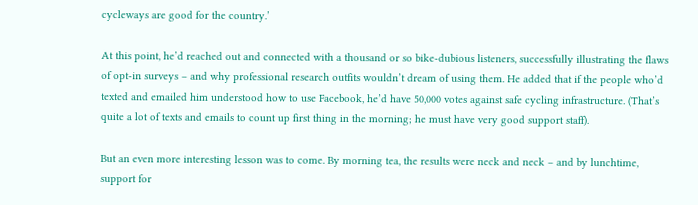cycleways are good for the country.’

At this point, he’d reached out and connected with a thousand or so bike-dubious listeners, successfully illustrating the flaws of opt-in surveys – and why professional research outfits wouldn’t dream of using them. He added that if the people who’d texted and emailed him understood how to use Facebook, he’d have 50,000 votes against safe cycling infrastructure. (That’s quite a lot of texts and emails to count up first thing in the morning; he must have very good support staff).

But an even more interesting lesson was to come. By morning tea, the results were neck and neck – and by lunchtime, support for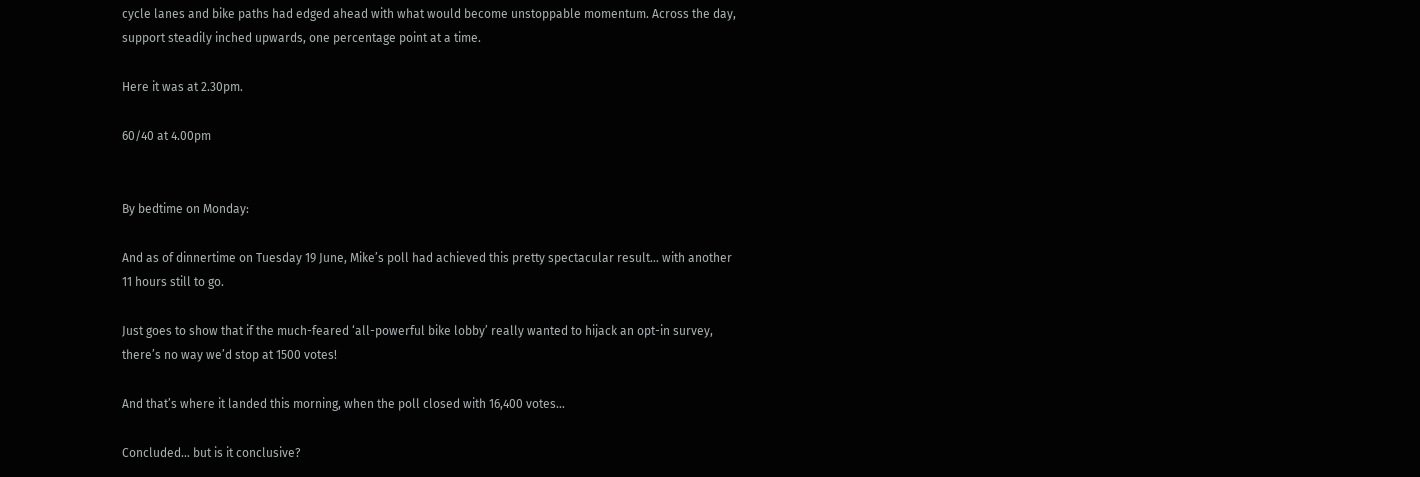cycle lanes and bike paths had edged ahead with what would become unstoppable momentum. Across the day, support steadily inched upwards, one percentage point at a time.

Here it was at 2.30pm.

60/40 at 4.00pm


By bedtime on Monday:

And as of dinnertime on Tuesday 19 June, Mike’s poll had achieved this pretty spectacular result… with another 11 hours still to go.

Just goes to show that if the much-feared ‘all-powerful bike lobby’ really wanted to hijack an opt-in survey, there’s no way we’d stop at 1500 votes!

And that’s where it landed this morning, when the poll closed with 16,400 votes…

Concluded… but is it conclusive?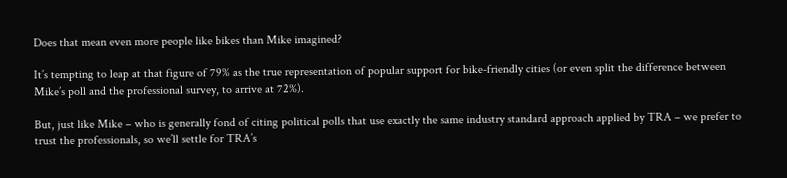Does that mean even more people like bikes than Mike imagined?

It’s tempting to leap at that figure of 79% as the true representation of popular support for bike-friendly cities (or even split the difference between Mike’s poll and the professional survey, to arrive at 72%).

But, just like Mike – who is generally fond of citing political polls that use exactly the same industry standard approach applied by TRA – we prefer to trust the professionals, so we’ll settle for TRA’s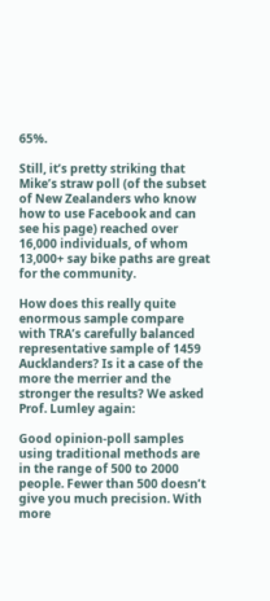65%.

Still, it’s pretty striking that Mike’s straw poll (of the subset of New Zealanders who know how to use Facebook and can see his page) reached over 16,000 individuals, of whom 13,000+ say bike paths are great for the community.

How does this really quite enormous sample compare with TRA’s carefully balanced representative sample of 1459 Aucklanders? Is it a case of the more the merrier and the stronger the results? We asked Prof. Lumley again:

Good opinion-poll samples using traditional methods are in the range of 500 to 2000 people. Fewer than 500 doesn’t give you much precision. With more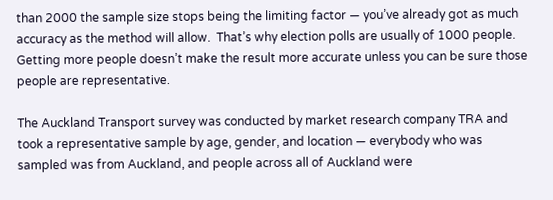than 2000 the sample size stops being the limiting factor — you’ve already got as much accuracy as the method will allow.  That’s why election polls are usually of 1000 people. Getting more people doesn’t make the result more accurate unless you can be sure those people are representative.

The Auckland Transport survey was conducted by market research company TRA and took a representative sample by age, gender, and location — everybody who was sampled was from Auckland, and people across all of Auckland were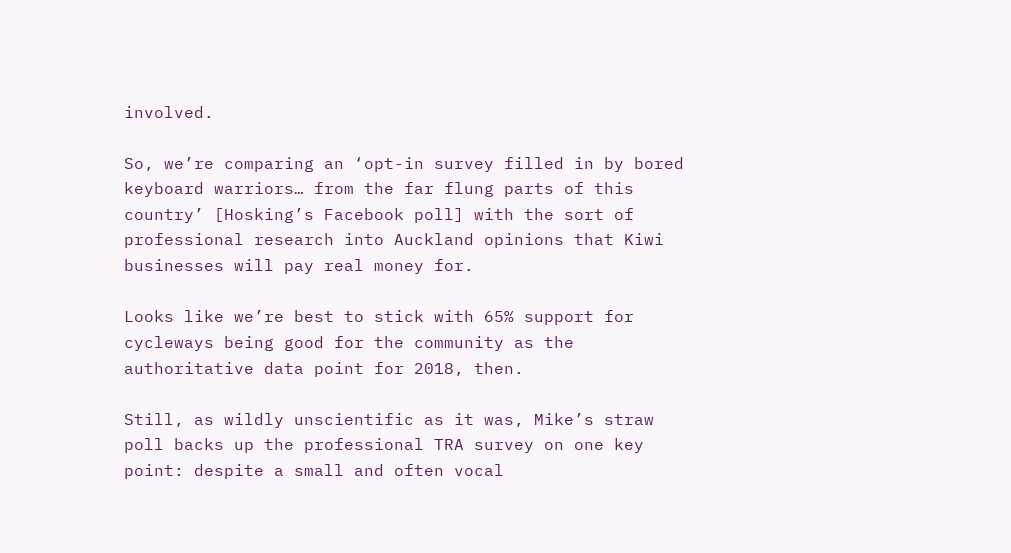involved.

So, we’re comparing an ‘opt-in survey filled in by bored keyboard warriors… from the far flung parts of this country’ [Hosking’s Facebook poll] with the sort of professional research into Auckland opinions that Kiwi businesses will pay real money for.

Looks like we’re best to stick with 65% support for cycleways being good for the community as the authoritative data point for 2018, then.

Still, as wildly unscientific as it was, Mike’s straw poll backs up the professional TRA survey on one key point: despite a small and often vocal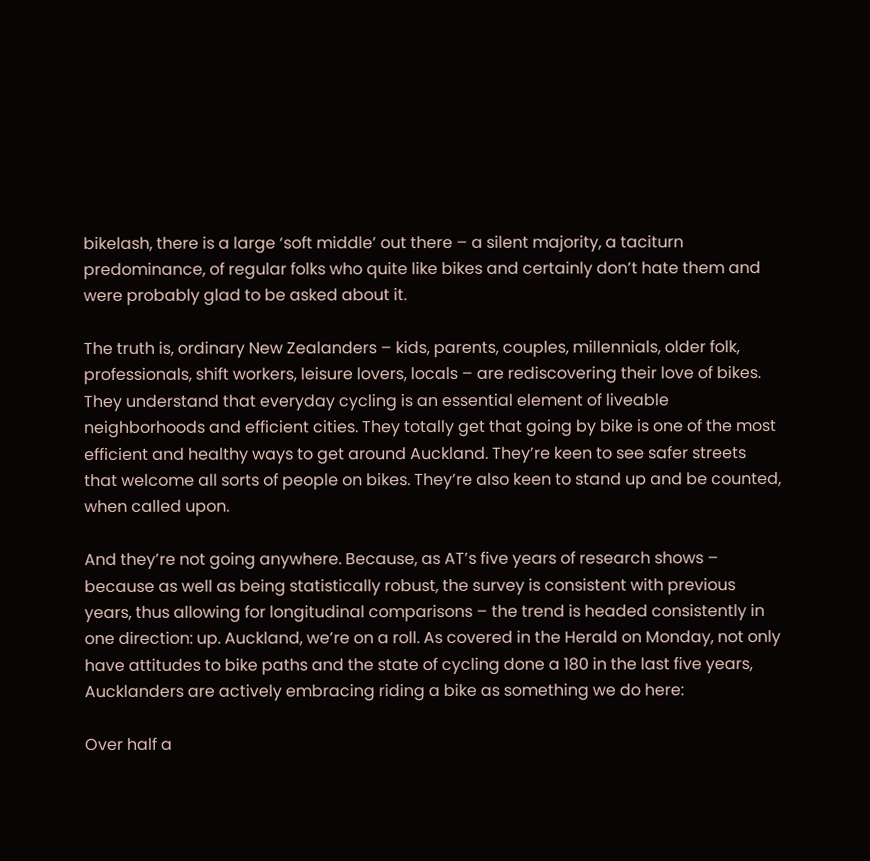bikelash, there is a large ‘soft middle’ out there – a silent majority, a taciturn predominance, of regular folks who quite like bikes and certainly don’t hate them and were probably glad to be asked about it.

The truth is, ordinary New Zealanders – kids, parents, couples, millennials, older folk, professionals, shift workers, leisure lovers, locals – are rediscovering their love of bikes. They understand that everyday cycling is an essential element of liveable neighborhoods and efficient cities. They totally get that going by bike is one of the most efficient and healthy ways to get around Auckland. They’re keen to see safer streets that welcome all sorts of people on bikes. They’re also keen to stand up and be counted, when called upon.

And they’re not going anywhere. Because, as AT’s five years of research shows – because as well as being statistically robust, the survey is consistent with previous years, thus allowing for longitudinal comparisons – the trend is headed consistently in one direction: up. Auckland, we’re on a roll. As covered in the Herald on Monday, not only have attitudes to bike paths and the state of cycling done a 180 in the last five years, Aucklanders are actively embracing riding a bike as something we do here:

Over half a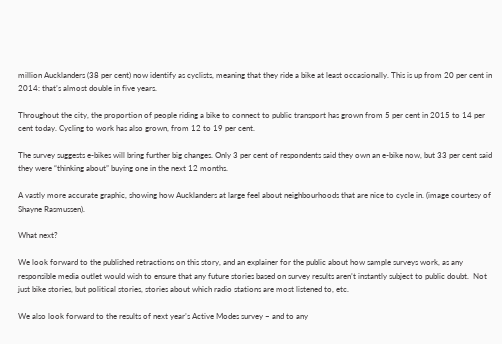million Aucklanders (38 per cent) now identify as cyclists, meaning that they ride a bike at least occasionally. This is up from 20 per cent in 2014: that’s almost double in five years.

Throughout the city, the proportion of people riding a bike to connect to public transport has grown from 5 per cent in 2015 to 14 per cent today. Cycling to work has also grown, from 12 to 19 per cent.

The survey suggests e-bikes will bring further big changes. Only 3 per cent of respondents said they own an e-bike now, but 33 per cent said they were “thinking about” buying one in the next 12 months.

A vastly more accurate graphic, showing how Aucklanders at large feel about neighbourhoods that are nice to cycle in. (image courtesy of Shayne Rasmussen).

What next?

We look forward to the published retractions on this story, and an explainer for the public about how sample surveys work, as any responsible media outlet would wish to ensure that any future stories based on survey results aren’t instantly subject to public doubt.  Not just bike stories, but political stories, stories about which radio stations are most listened to, etc.

We also look forward to the results of next year’s Active Modes survey – and to any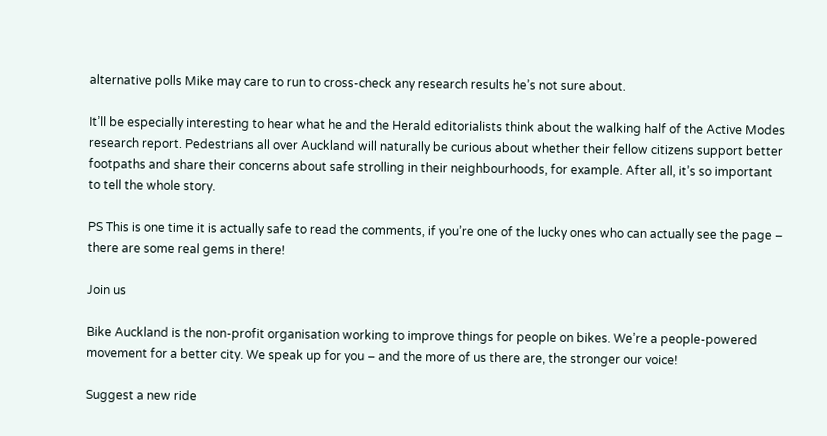alternative polls Mike may care to run to cross-check any research results he’s not sure about.

It’ll be especially interesting to hear what he and the Herald editorialists think about the walking half of the Active Modes research report. Pedestrians all over Auckland will naturally be curious about whether their fellow citizens support better footpaths and share their concerns about safe strolling in their neighbourhoods, for example. After all, it’s so important to tell the whole story.

PS This is one time it is actually safe to read the comments, if you’re one of the lucky ones who can actually see the page – there are some real gems in there!

Join us

Bike Auckland is the non-profit organisation working to improve things for people on bikes. We’re a people-powered movement for a better city. We speak up for you – and the more of us there are, the stronger our voice!

Suggest a new ride